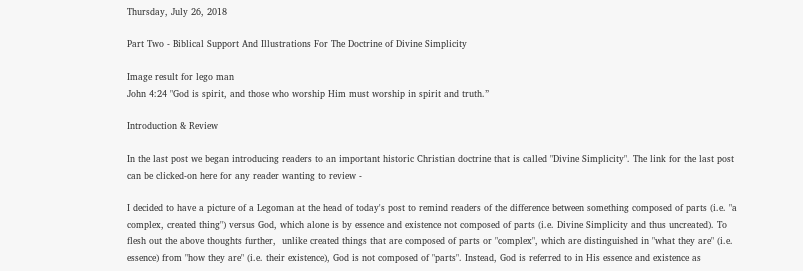Thursday, July 26, 2018

Part Two - Biblical Support And Illustrations For The Doctrine of Divine Simplicity

Image result for lego man
John 4:24 "God is spirit, and those who worship Him must worship in spirit and truth.”

Introduction & Review

In the last post we began introducing readers to an important historic Christian doctrine that is called "Divine Simplicity". The link for the last post can be clicked-on here for any reader wanting to review -

I decided to have a picture of a Legoman at the head of today's post to remind readers of the difference between something composed of parts (i.e. "a complex, created thing") versus God, which alone is by essence and existence not composed of parts (i.e. Divine Simplicity and thus uncreated). To flesh out the above thoughts further,  unlike created things that are composed of parts or "complex", which are distinguished in "what they are" (i.e. essence) from "how they are" (i.e. their existence), God is not composed of "parts". Instead, God is referred to in His essence and existence as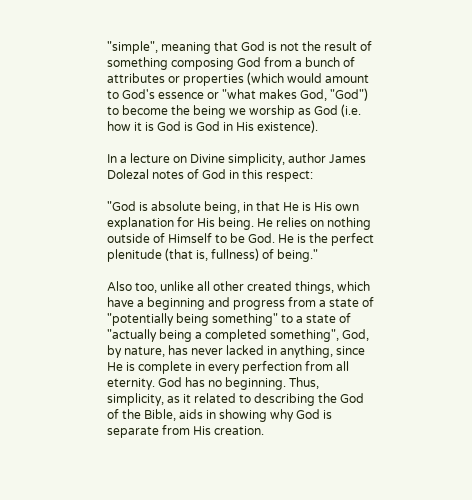"simple", meaning that God is not the result of something composing God from a bunch of attributes or properties (which would amount to God's essence or "what makes God, "God") to become the being we worship as God (i.e. how it is God is God in His existence).

In a lecture on Divine simplicity, author James Dolezal notes of God in this respect:

"God is absolute being, in that He is His own explanation for His being. He relies on nothing outside of Himself to be God. He is the perfect plenitude (that is, fullness) of being."

Also too, unlike all other created things, which have a beginning and progress from a state of "potentially being something" to a state of "actually being a completed something", God, by nature, has never lacked in anything, since He is complete in every perfection from all eternity. God has no beginning. Thus, simplicity, as it related to describing the God of the Bible, aids in showing why God is separate from His creation.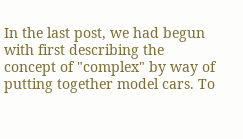In the last post, we had begun with first describing the concept of "complex" by way of putting together model cars. To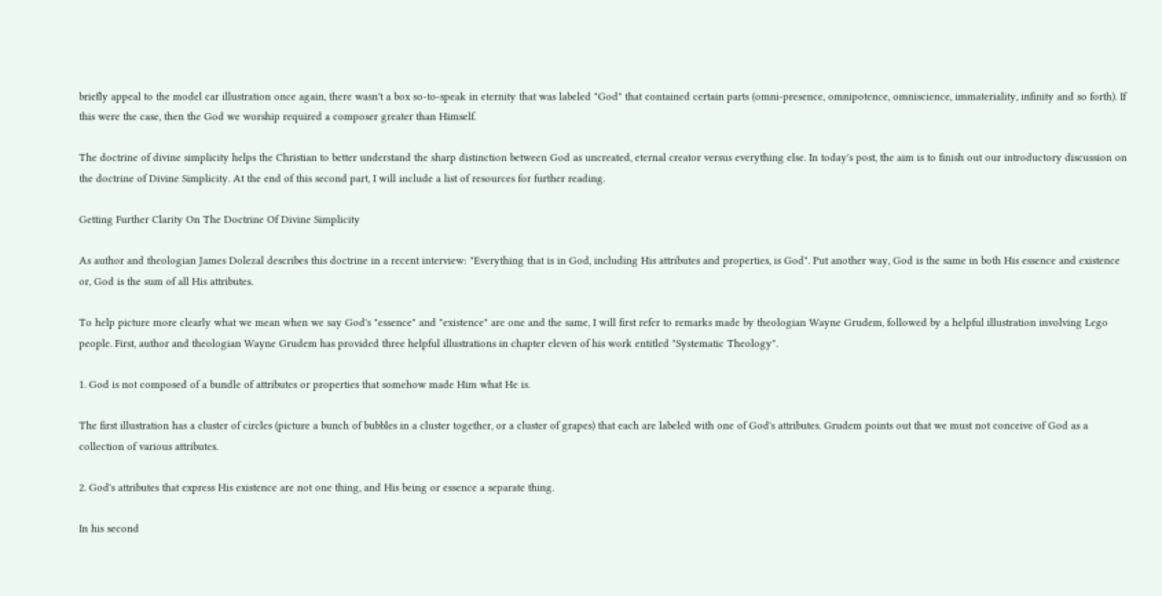briefly appeal to the model car illustration once again, there wasn't a box so-to-speak in eternity that was labeled "God" that contained certain parts (omni-presence, omnipotence, omniscience, immateriality, infinity and so forth). If this were the case, then the God we worship required a composer greater than Himself.

The doctrine of divine simplicity helps the Christian to better understand the sharp distinction between God as uncreated, eternal creator versus everything else. In today's post, the aim is to finish out our introductory discussion on the doctrine of Divine Simplicity. At the end of this second part, I will include a list of resources for further reading.

Getting Further Clarity On The Doctrine Of Divine Simplicity

As author and theologian James Dolezal describes this doctrine in a recent interview: "Everything that is in God, including His attributes and properties, is God". Put another way, God is the same in both His essence and existence or, God is the sum of all His attributes.

To help picture more clearly what we mean when we say God's "essence" and "existence" are one and the same, I will first refer to remarks made by theologian Wayne Grudem, followed by a helpful illustration involving Lego people. First, author and theologian Wayne Grudem has provided three helpful illustrations in chapter eleven of his work entitled "Systematic Theology".

1. God is not composed of a bundle of attributes or properties that somehow made Him what He is.

The first illustration has a cluster of circles (picture a bunch of bubbles in a cluster together, or a cluster of grapes) that each are labeled with one of God's attributes. Grudem points out that we must not conceive of God as a collection of various attributes.

2. God's attributes that express His existence are not one thing, and His being or essence a separate thing.

In his second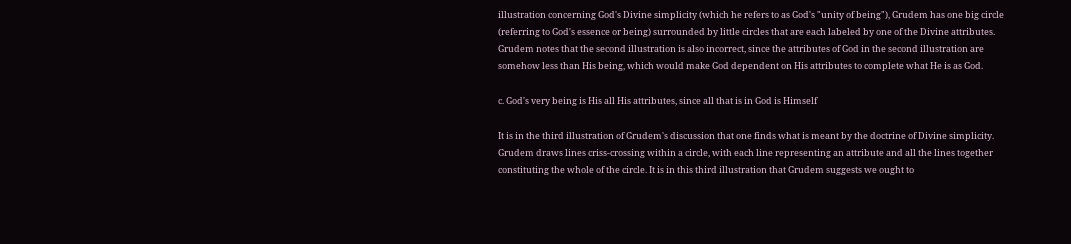illustration concerning God's Divine simplicity (which he refers to as God's "unity of being"), Grudem has one big circle (referring to God's essence or being) surrounded by little circles that are each labeled by one of the Divine attributes. Grudem notes that the second illustration is also incorrect, since the attributes of God in the second illustration are somehow less than His being, which would make God dependent on His attributes to complete what He is as God.

c. God's very being is His all His attributes, since all that is in God is Himself

It is in the third illustration of Grudem's discussion that one finds what is meant by the doctrine of Divine simplicity. Grudem draws lines criss-crossing within a circle, with each line representing an attribute and all the lines together constituting the whole of the circle. It is in this third illustration that Grudem suggests we ought to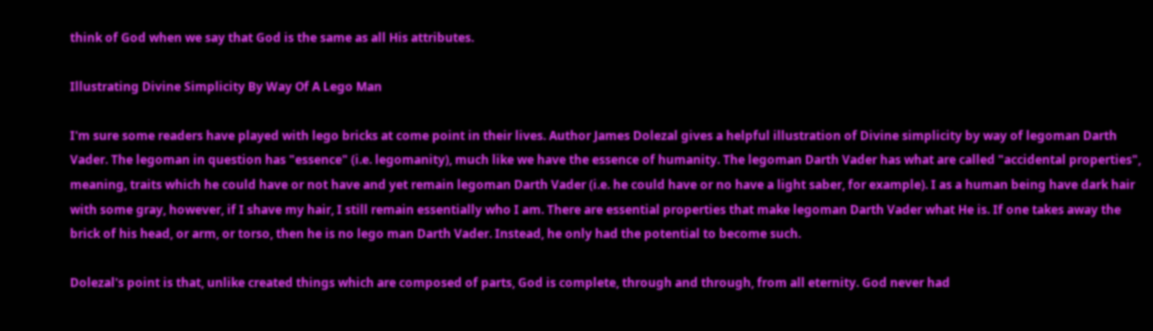think of God when we say that God is the same as all His attributes.

Illustrating Divine Simplicity By Way Of A Lego Man

I'm sure some readers have played with lego bricks at come point in their lives. Author James Dolezal gives a helpful illustration of Divine simplicity by way of legoman Darth Vader. The legoman in question has "essence" (i.e. legomanity), much like we have the essence of humanity. The legoman Darth Vader has what are called "accidental properties", meaning, traits which he could have or not have and yet remain legoman Darth Vader (i.e. he could have or no have a light saber, for example). I as a human being have dark hair with some gray, however, if I shave my hair, I still remain essentially who I am. There are essential properties that make legoman Darth Vader what He is. If one takes away the brick of his head, or arm, or torso, then he is no lego man Darth Vader. Instead, he only had the potential to become such.

Dolezal's point is that, unlike created things which are composed of parts, God is complete, through and through, from all eternity. God never had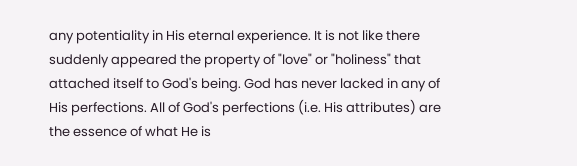any potentiality in His eternal experience. It is not like there suddenly appeared the property of "love" or "holiness" that attached itself to God's being. God has never lacked in any of His perfections. All of God's perfections (i.e. His attributes) are the essence of what He is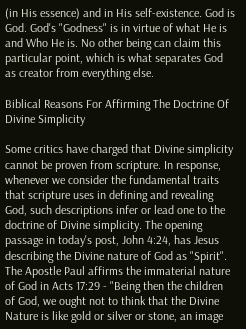(in His essence) and in His self-existence. God is God. God's "Godness" is in virtue of what He is and Who He is. No other being can claim this particular point, which is what separates God as creator from everything else.

Biblical Reasons For Affirming The Doctrine Of Divine Simplicity

Some critics have charged that Divine simplicity cannot be proven from scripture. In response, whenever we consider the fundamental traits that scripture uses in defining and revealing God, such descriptions infer or lead one to the doctrine of Divine simplicity. The opening passage in today's post, John 4:24, has Jesus describing the Divine nature of God as "Spirit". The Apostle Paul affirms the immaterial nature of God in Acts 17:29 - "Being then the children of God, we ought not to think that the Divine Nature is like gold or silver or stone, an image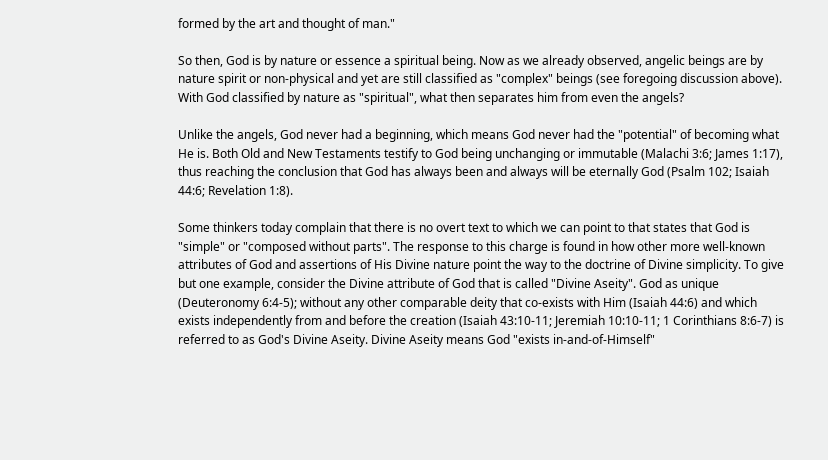formed by the art and thought of man."

So then, God is by nature or essence a spiritual being. Now as we already observed, angelic beings are by nature spirit or non-physical and yet are still classified as "complex" beings (see foregoing discussion above). With God classified by nature as "spiritual", what then separates him from even the angels?

Unlike the angels, God never had a beginning, which means God never had the "potential" of becoming what He is. Both Old and New Testaments testify to God being unchanging or immutable (Malachi 3:6; James 1:17), thus reaching the conclusion that God has always been and always will be eternally God (Psalm 102; Isaiah 44:6; Revelation 1:8).

Some thinkers today complain that there is no overt text to which we can point to that states that God is "simple" or "composed without parts". The response to this charge is found in how other more well-known attributes of God and assertions of His Divine nature point the way to the doctrine of Divine simplicity. To give but one example, consider the Divine attribute of God that is called "Divine Aseity". God as unique (Deuteronomy 6:4-5); without any other comparable deity that co-exists with Him (Isaiah 44:6) and which exists independently from and before the creation (Isaiah 43:10-11; Jeremiah 10:10-11; 1 Corinthians 8:6-7) is referred to as God's Divine Aseity. Divine Aseity means God "exists in-and-of-Himself"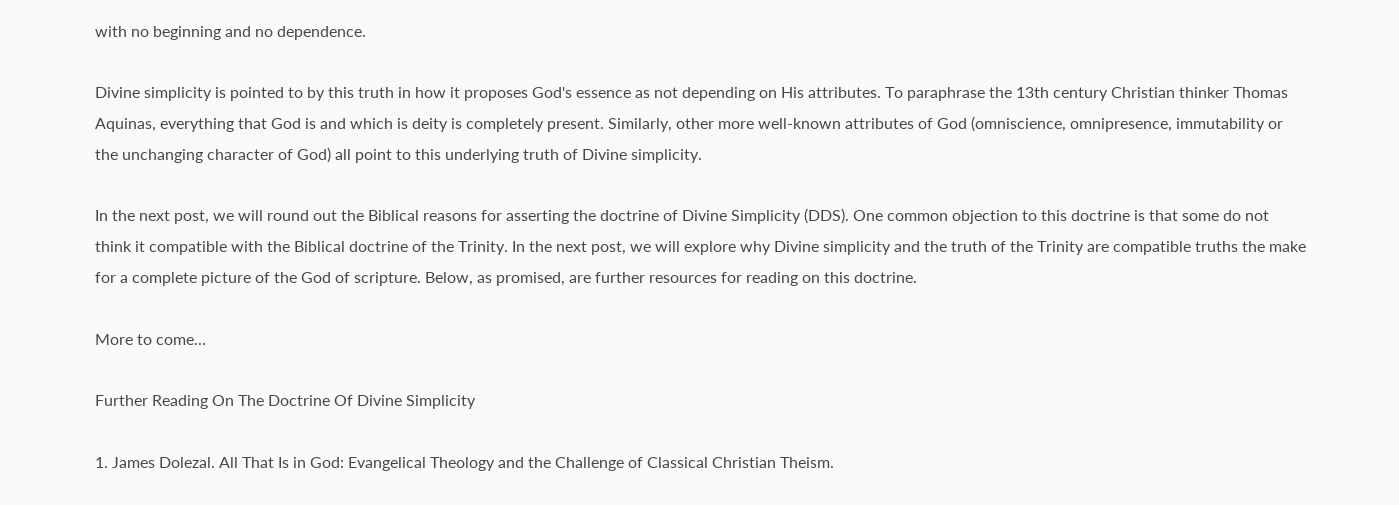with no beginning and no dependence.

Divine simplicity is pointed to by this truth in how it proposes God's essence as not depending on His attributes. To paraphrase the 13th century Christian thinker Thomas Aquinas, everything that God is and which is deity is completely present. Similarly, other more well-known attributes of God (omniscience, omnipresence, immutability or the unchanging character of God) all point to this underlying truth of Divine simplicity.

In the next post, we will round out the Biblical reasons for asserting the doctrine of Divine Simplicity (DDS). One common objection to this doctrine is that some do not think it compatible with the Biblical doctrine of the Trinity. In the next post, we will explore why Divine simplicity and the truth of the Trinity are compatible truths the make for a complete picture of the God of scripture. Below, as promised, are further resources for reading on this doctrine.

More to come...

Further Reading On The Doctrine Of Divine Simplicity

1. James Dolezal. All That Is in God: Evangelical Theology and the Challenge of Classical Christian Theism.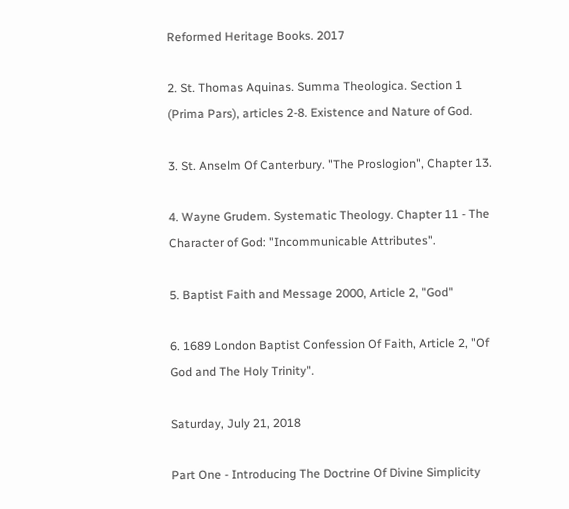Reformed Heritage Books. 2017

2. St. Thomas Aquinas. Summa Theologica. Section 1 (Prima Pars), articles 2-8. Existence and Nature of God.

3. St. Anselm Of Canterbury. "The Proslogion", Chapter 13.

4. Wayne Grudem. Systematic Theology. Chapter 11 - The Character of God: "Incommunicable Attributes".

5. Baptist Faith and Message 2000, Article 2, "God"

6. 1689 London Baptist Confession Of Faith, Article 2, "Of God and The Holy Trinity".

Saturday, July 21, 2018

Part One - Introducing The Doctrine Of Divine Simplicity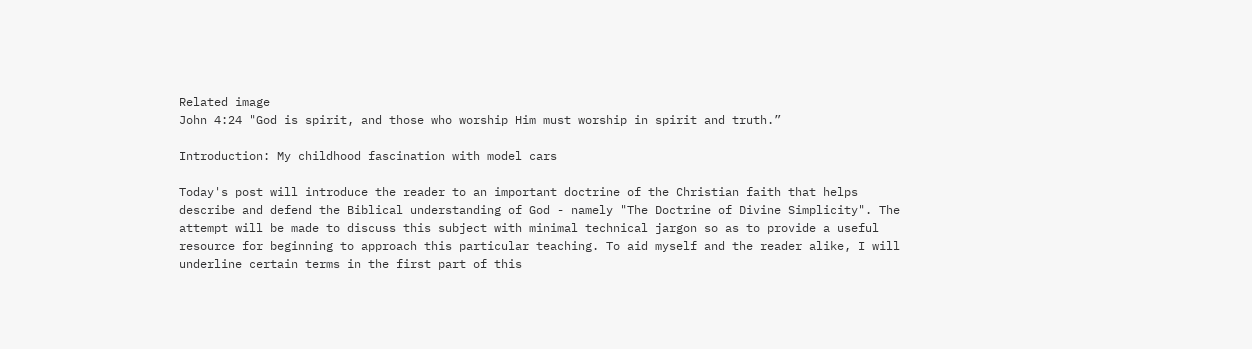Related image
John 4:24 "God is spirit, and those who worship Him must worship in spirit and truth.”

Introduction: My childhood fascination with model cars

Today's post will introduce the reader to an important doctrine of the Christian faith that helps describe and defend the Biblical understanding of God - namely "The Doctrine of Divine Simplicity". The attempt will be made to discuss this subject with minimal technical jargon so as to provide a useful resource for beginning to approach this particular teaching. To aid myself and the reader alike, I will underline certain terms in the first part of this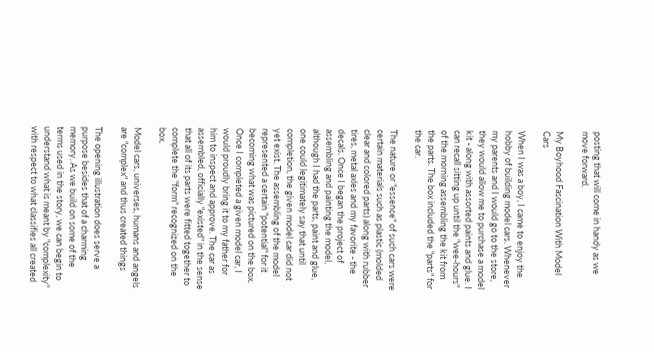posting that will come in handy as we move forward.

My Boyhood Fascination With Model Cars

When I was a boy, I came to enjoy the hobby of building model cars. Whenever my parents and I would go to the store, they would allow me to purchase a model kit - along with assorted paints and glue. I can recall sitting up until the "wee-hours" of the morning assembling the kit from the parts. The box included the "parts" for the car.

The nature or "essence" of such cars were certain materials such as plastic (molded clear and colored parts) along with rubber tires, metal axles and my favorite - the decals. Once I began the project of assembling and painting the model, although I had the parts, paint and glue, one could legitimately say that until completion, the given model car did not yet exist. The assembling of the model represented a certain "potential" for it becoming what was pictured on the box. Once I completed a given model car, I would proudly bring it to my father for him to inspect and approve. The car as assembled, officially "existed" in the sense that all of its parts were fitted together to complete the "form" recognized on the box.

Model cars, universes, humans and angels are "complex" and thus created things

The opening illustration does serve a purpose besides that of a charming memory. As we build on some of the terms used in the story, we can begin to understand what is meant by "complexity" with respect to what classifies all created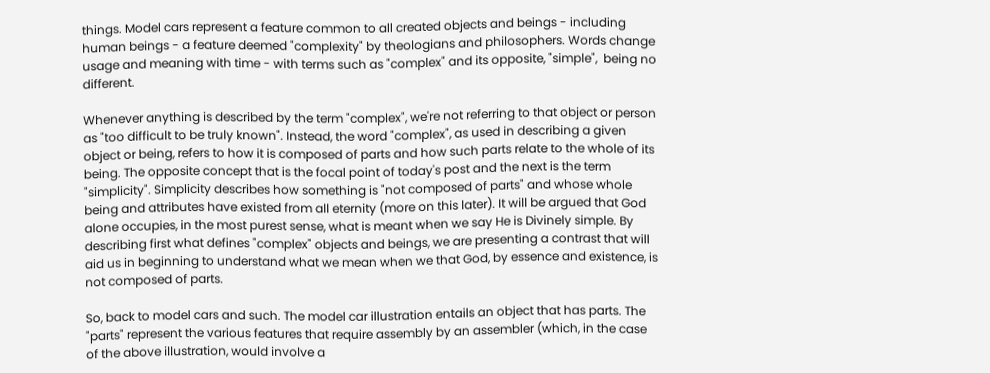things. Model cars represent a feature common to all created objects and beings - including human beings - a feature deemed "complexity" by theologians and philosophers. Words change usage and meaning with time - with terms such as "complex" and its opposite, "simple",  being no different.

Whenever anything is described by the term "complex", we're not referring to that object or person as "too difficult to be truly known". Instead, the word "complex", as used in describing a given object or being, refers to how it is composed of parts and how such parts relate to the whole of its being. The opposite concept that is the focal point of today's post and the next is the term "simplicity". Simplicity describes how something is "not composed of parts" and whose whole being and attributes have existed from all eternity (more on this later). It will be argued that God alone occupies, in the most purest sense, what is meant when we say He is Divinely simple. By describing first what defines "complex" objects and beings, we are presenting a contrast that will aid us in beginning to understand what we mean when we that God, by essence and existence, is not composed of parts.

So, back to model cars and such. The model car illustration entails an object that has parts. The "parts" represent the various features that require assembly by an assembler (which, in the case of the above illustration, would involve a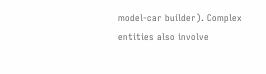model-car builder). Complex entities also involve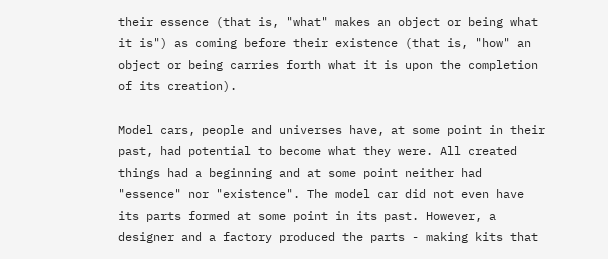their essence (that is, "what" makes an object or being what it is") as coming before their existence (that is, "how" an object or being carries forth what it is upon the completion of its creation).

Model cars, people and universes have, at some point in their past, had potential to become what they were. All created things had a beginning and at some point neither had "essence" nor "existence". The model car did not even have its parts formed at some point in its past. However, a designer and a factory produced the parts - making kits that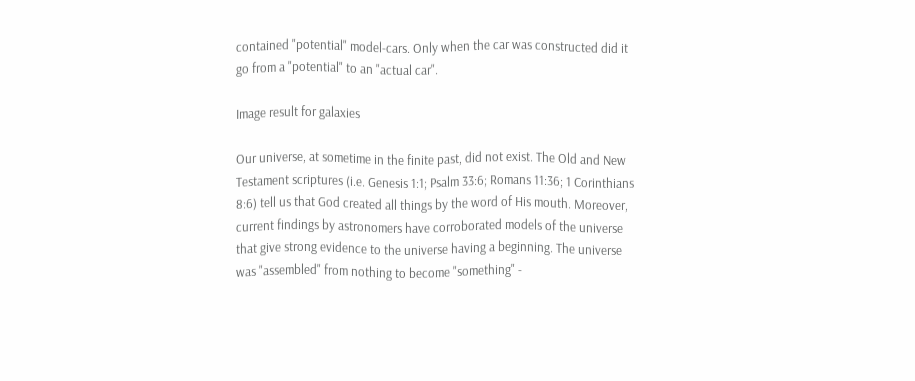contained "potential" model-cars. Only when the car was constructed did it go from a "potential" to an "actual car".

Image result for galaxies

Our universe, at sometime in the finite past, did not exist. The Old and New Testament scriptures (i.e. Genesis 1:1; Psalm 33:6; Romans 11:36; 1 Corinthians 8:6) tell us that God created all things by the word of His mouth. Moreover, current findings by astronomers have corroborated models of the universe that give strong evidence to the universe having a beginning. The universe was "assembled" from nothing to become "something" -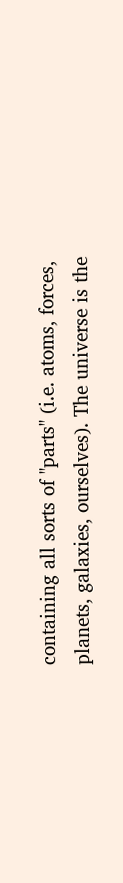containing all sorts of "parts" (i.e. atoms, forces, planets, galaxies, ourselves). The universe is the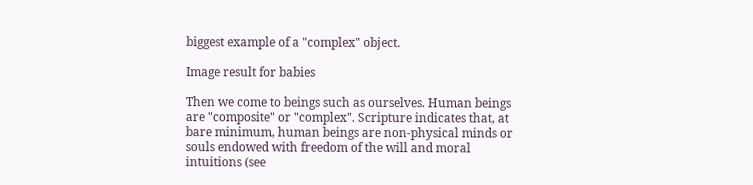biggest example of a "complex" object.

Image result for babies

Then we come to beings such as ourselves. Human beings are "composite" or "complex". Scripture indicates that, at bare minimum, human beings are non-physical minds or souls endowed with freedom of the will and moral intuitions (see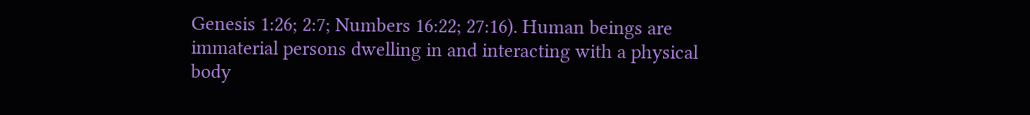Genesis 1:26; 2:7; Numbers 16:22; 27:16). Human beings are immaterial persons dwelling in and interacting with a physical body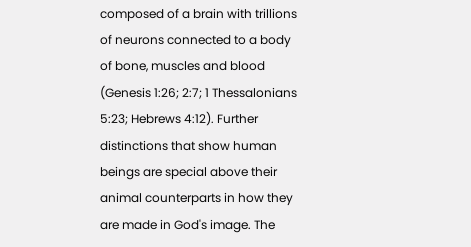composed of a brain with trillions of neurons connected to a body of bone, muscles and blood (Genesis 1:26; 2:7; 1 Thessalonians 5:23; Hebrews 4:12). Further distinctions that show human beings are special above their animal counterparts in how they are made in God's image. The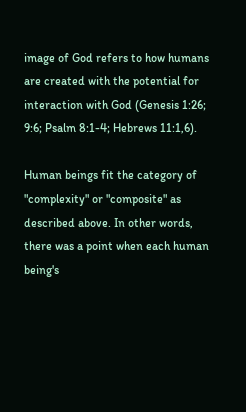image of God refers to how humans are created with the potential for interaction with God (Genesis 1:26; 9:6; Psalm 8:1-4; Hebrews 11:1,6).

Human beings fit the category of "complexity" or "composite" as described above. In other words, there was a point when each human being's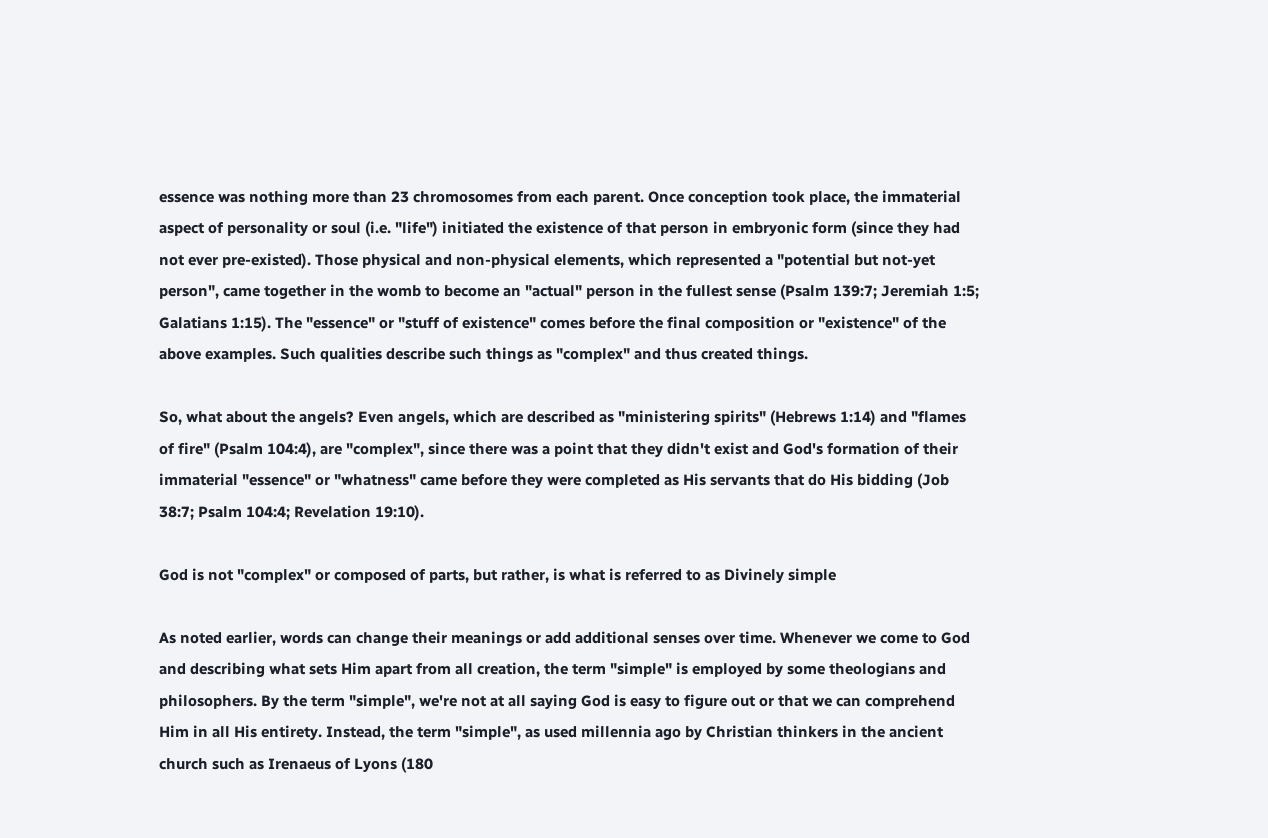essence was nothing more than 23 chromosomes from each parent. Once conception took place, the immaterial aspect of personality or soul (i.e. "life") initiated the existence of that person in embryonic form (since they had not ever pre-existed). Those physical and non-physical elements, which represented a "potential but not-yet person", came together in the womb to become an "actual" person in the fullest sense (Psalm 139:7; Jeremiah 1:5; Galatians 1:15). The "essence" or "stuff of existence" comes before the final composition or "existence" of the above examples. Such qualities describe such things as "complex" and thus created things.

So, what about the angels? Even angels, which are described as "ministering spirits" (Hebrews 1:14) and "flames of fire" (Psalm 104:4), are "complex", since there was a point that they didn't exist and God's formation of their immaterial "essence" or "whatness" came before they were completed as His servants that do His bidding (Job 38:7; Psalm 104:4; Revelation 19:10).

God is not "complex" or composed of parts, but rather, is what is referred to as Divinely simple

As noted earlier, words can change their meanings or add additional senses over time. Whenever we come to God and describing what sets Him apart from all creation, the term "simple" is employed by some theologians and philosophers. By the term "simple", we're not at all saying God is easy to figure out or that we can comprehend Him in all His entirety. Instead, the term "simple", as used millennia ago by Christian thinkers in the ancient church such as Irenaeus of Lyons (180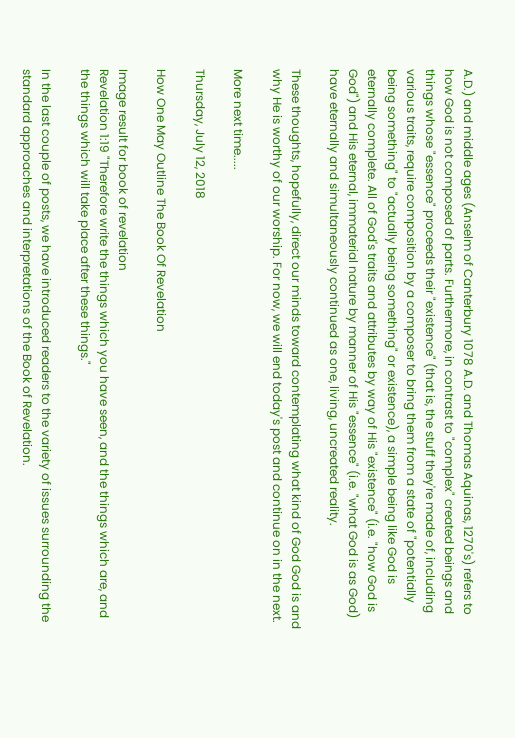A.D.) and middle ages (Anselm of Canterbury 1078 A.D. and Thomas Aquinas, 1270's) refers to how God is not composed of parts. Furthermore, in contrast to "complex" created beings and things whose "essence" proceeds their "existence" (that is, the stuff they're made of, including various traits, require composition by a composer to bring them from a state of "potentially being something" to "actually being something" or existence), a simple being like God is eternally complete. All of God's traits and attributes by way of His "existence" (i.e. "how God is God") and His eternal, immaterial nature by manner of His "essence" (i.e. "what God is as God) have eternally and simultaneously continued as one, living, uncreated reality.

These thoughts, hopefully, direct our minds toward contemplating what kind of God God is and why He is worthy of our worship. For now, we will end today's post and continue on in the next.

More next time.....

Thursday, July 12, 2018

How One May Outline The Book Of Revelation

Image result for book of revelation
Revelation 1:19 "Therefore write the things which you have seen, and the things which are, and the things which will take place after these things."

In the last couple of posts, we have introduced readers to the variety of issues surrounding the standard approaches and interpretations of the Book of Revelation.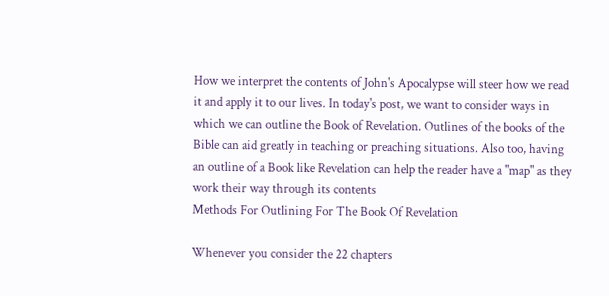How we interpret the contents of John's Apocalypse will steer how we read it and apply it to our lives. In today's post, we want to consider ways in which we can outline the Book of Revelation. Outlines of the books of the Bible can aid greatly in teaching or preaching situations. Also too, having an outline of a Book like Revelation can help the reader have a "map" as they work their way through its contents
Methods For Outlining For The Book Of Revelation

Whenever you consider the 22 chapters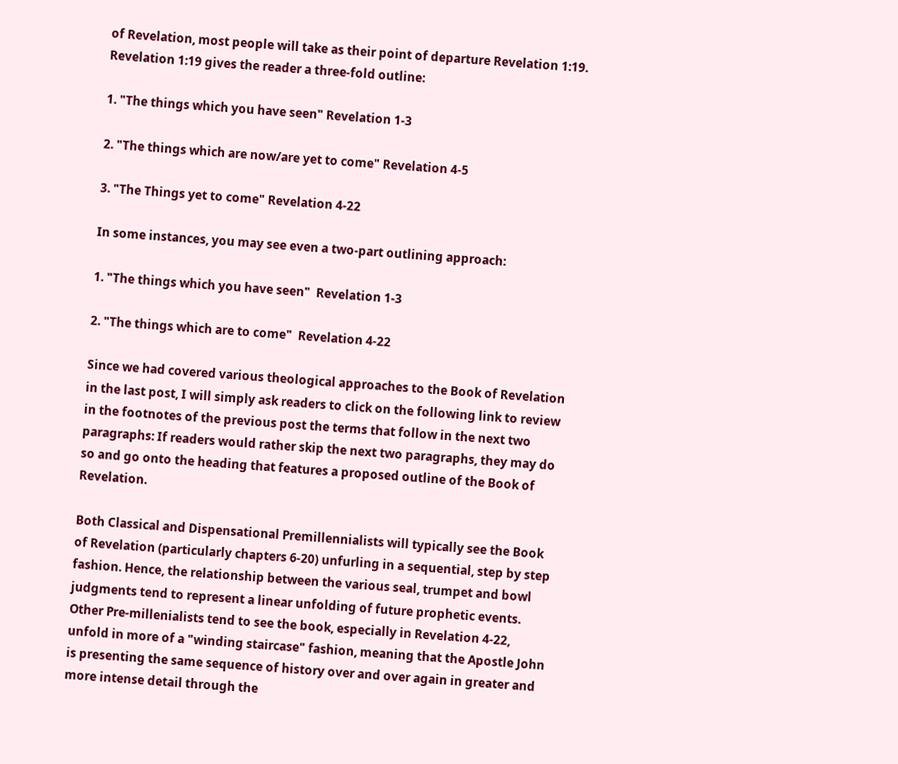of Revelation, most people will take as their point of departure Revelation 1:19. Revelation 1:19 gives the reader a three-fold outline:

1. "The things which you have seen" Revelation 1-3

2. "The things which are now/are yet to come" Revelation 4-5

3. "The Things yet to come" Revelation 4-22

In some instances, you may see even a two-part outlining approach:

1. "The things which you have seen"  Revelation 1-3

2. "The things which are to come"  Revelation 4-22

Since we had covered various theological approaches to the Book of Revelation in the last post, I will simply ask readers to click on the following link to review in the footnotes of the previous post the terms that follow in the next two paragraphs: If readers would rather skip the next two paragraphs, they may do so and go onto the heading that features a proposed outline of the Book of Revelation.

Both Classical and Dispensational Premillennialists will typically see the Book of Revelation (particularly chapters 6-20) unfurling in a sequential, step by step fashion. Hence, the relationship between the various seal, trumpet and bowl judgments tend to represent a linear unfolding of future prophetic events. Other Pre-millenialists tend to see the book, especially in Revelation 4-22, unfold in more of a "winding staircase" fashion, meaning that the Apostle John is presenting the same sequence of history over and over again in greater and more intense detail through the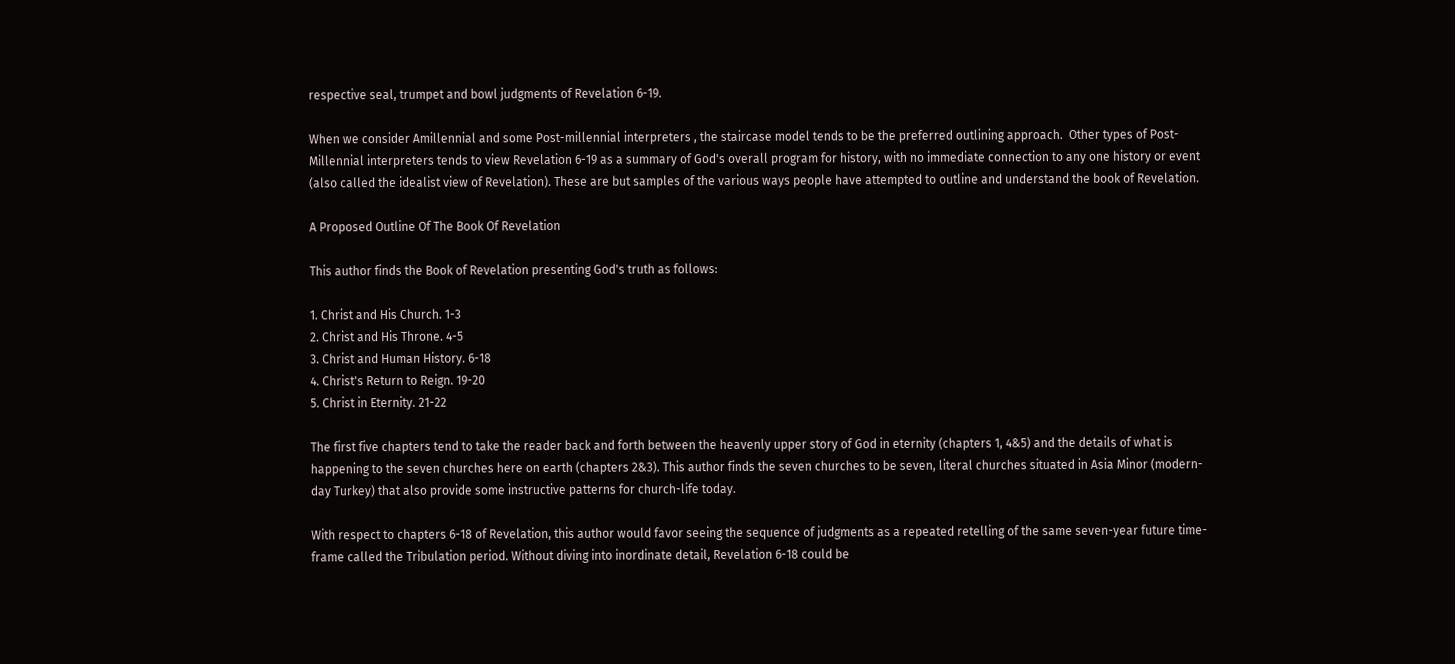respective seal, trumpet and bowl judgments of Revelation 6-19.

When we consider Amillennial and some Post-millennial interpreters , the staircase model tends to be the preferred outlining approach.  Other types of Post-Millennial interpreters tends to view Revelation 6-19 as a summary of God's overall program for history, with no immediate connection to any one history or event (also called the idealist view of Revelation). These are but samples of the various ways people have attempted to outline and understand the book of Revelation.

A Proposed Outline Of The Book Of Revelation

This author finds the Book of Revelation presenting God's truth as follows:

1. Christ and His Church. 1-3
2. Christ and His Throne. 4-5
3. Christ and Human History. 6-18
4. Christ's Return to Reign. 19-20
5. Christ in Eternity. 21-22

The first five chapters tend to take the reader back and forth between the heavenly upper story of God in eternity (chapters 1, 4&5) and the details of what is happening to the seven churches here on earth (chapters 2&3). This author finds the seven churches to be seven, literal churches situated in Asia Minor (modern-day Turkey) that also provide some instructive patterns for church-life today.

With respect to chapters 6-18 of Revelation, this author would favor seeing the sequence of judgments as a repeated retelling of the same seven-year future time-frame called the Tribulation period. Without diving into inordinate detail, Revelation 6-18 could be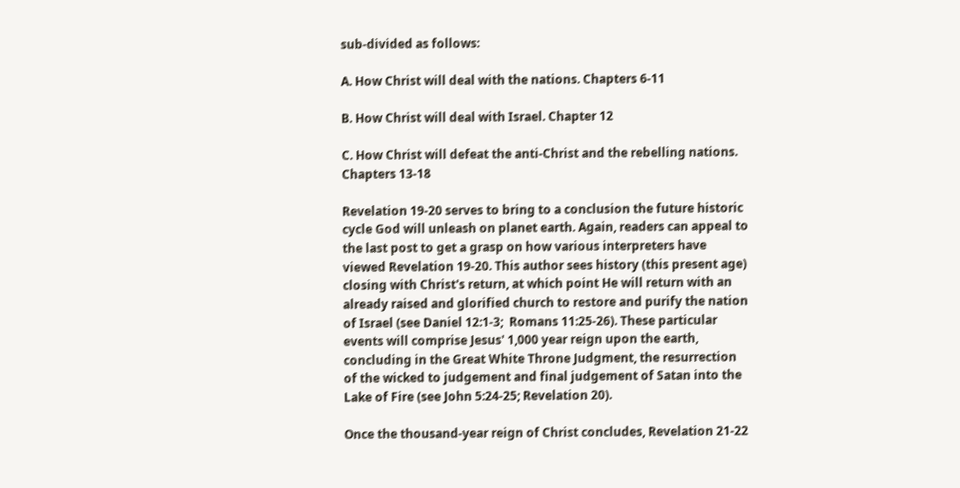sub-divided as follows:

A. How Christ will deal with the nations. Chapters 6-11

B. How Christ will deal with Israel. Chapter 12

C. How Christ will defeat the anti-Christ and the rebelling nations. Chapters 13-18

Revelation 19-20 serves to bring to a conclusion the future historic cycle God will unleash on planet earth. Again, readers can appeal to the last post to get a grasp on how various interpreters have viewed Revelation 19-20. This author sees history (this present age) closing with Christ's return, at which point He will return with an already raised and glorified church to restore and purify the nation of Israel (see Daniel 12:1-3;  Romans 11:25-26). These particular events will comprise Jesus' 1,000 year reign upon the earth, concluding in the Great White Throne Judgment, the resurrection of the wicked to judgement and final judgement of Satan into the Lake of Fire (see John 5:24-25; Revelation 20).

Once the thousand-year reign of Christ concludes, Revelation 21-22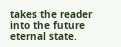takes the reader into the future eternal state.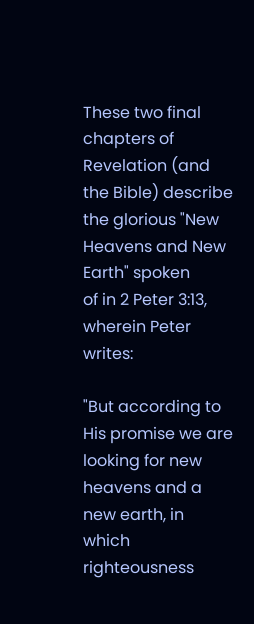These two final chapters of Revelation (and the Bible) describe the glorious "New Heavens and New Earth" spoken
of in 2 Peter 3:13, wherein Peter writes:

"But according to His promise we are looking for new heavens and a new earth, in which righteousness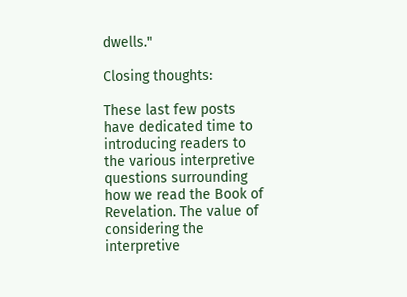dwells."

Closing thoughts:

These last few posts have dedicated time to introducing readers to the various interpretive questions surrounding how we read the Book of Revelation. The value of considering the interpretive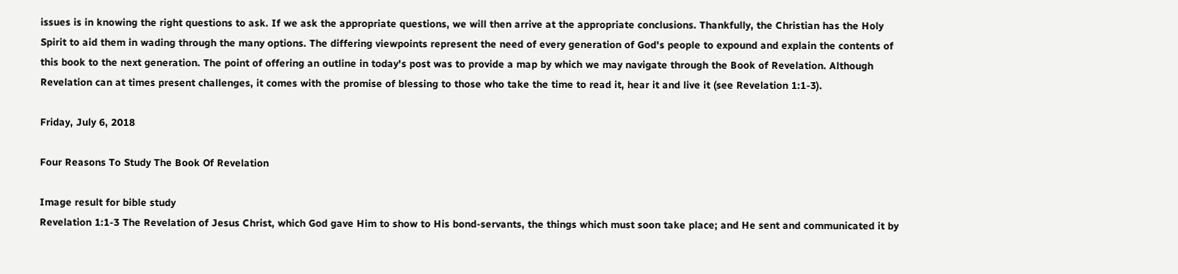issues is in knowing the right questions to ask. If we ask the appropriate questions, we will then arrive at the appropriate conclusions. Thankfully, the Christian has the Holy Spirit to aid them in wading through the many options. The differing viewpoints represent the need of every generation of God's people to expound and explain the contents of this book to the next generation. The point of offering an outline in today's post was to provide a map by which we may navigate through the Book of Revelation. Although Revelation can at times present challenges, it comes with the promise of blessing to those who take the time to read it, hear it and live it (see Revelation 1:1-3).

Friday, July 6, 2018

Four Reasons To Study The Book Of Revelation

Image result for bible study
Revelation 1:1-3 The Revelation of Jesus Christ, which God gave Him to show to His bond-servants, the things which must soon take place; and He sent and communicated it by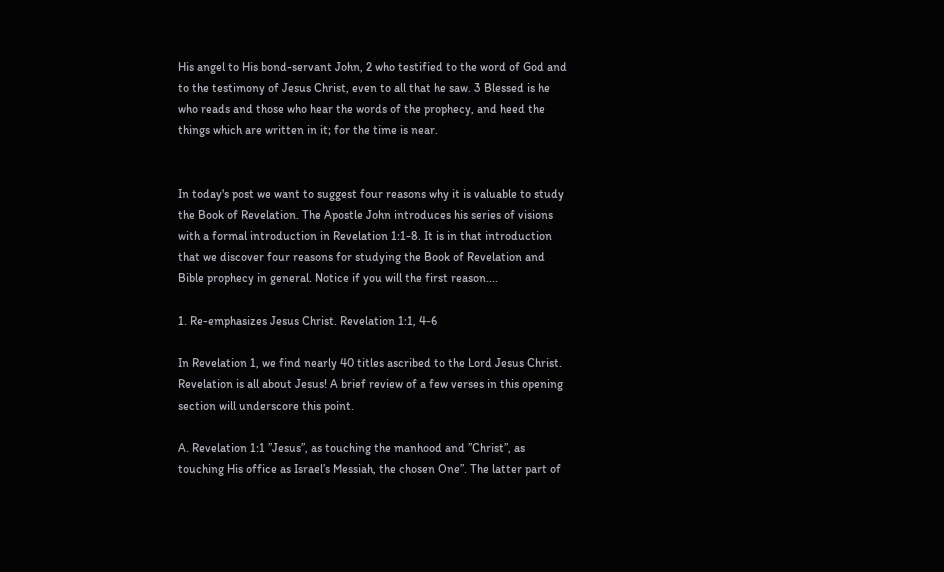His angel to His bond-servant John, 2 who testified to the word of God and to the testimony of Jesus Christ, even to all that he saw. 3 Blessed is he who reads and those who hear the words of the prophecy, and heed the things which are written in it; for the time is near.


In today's post we want to suggest four reasons why it is valuable to study the Book of Revelation. The Apostle John introduces his series of visions with a formal introduction in Revelation 1:1-8. It is in that introduction that we discover four reasons for studying the Book of Revelation and Bible prophecy in general. Notice if you will the first reason....

1. Re-emphasizes Jesus Christ. Revelation 1:1, 4-6

In Revelation 1, we find nearly 40 titles ascribed to the Lord Jesus Christ. Revelation is all about Jesus! A brief review of a few verses in this opening section will underscore this point.

A. Revelation 1:1 ”Jesus”, as touching the manhood and ”Christ”, as touching His office as Israel’s Messiah, the chosen One”. The latter part of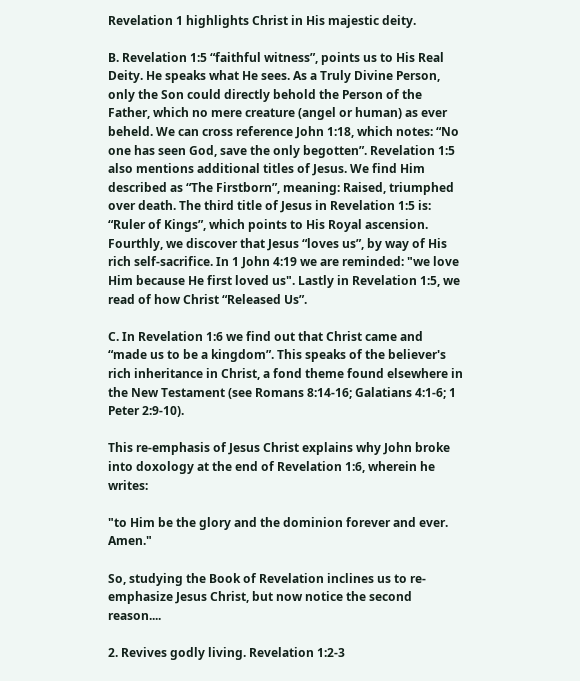Revelation 1 highlights Christ in His majestic deity.

B. Revelation 1:5 “faithful witness”, points us to His Real Deity. He speaks what He sees. As a Truly Divine Person, only the Son could directly behold the Person of the Father, which no mere creature (angel or human) as ever beheld. We can cross reference John 1:18, which notes: “No one has seen God, save the only begotten”. Revelation 1:5 also mentions additional titles of Jesus. We find Him described as “The Firstborn”, meaning: Raised, triumphed over death. The third title of Jesus in Revelation 1:5 is: “Ruler of Kings”, which points to His Royal ascension. Fourthly, we discover that Jesus “loves us”, by way of His rich self-sacrifice. In 1 John 4:19 we are reminded: "we love Him because He first loved us". Lastly in Revelation 1:5, we read of how Christ “Released Us”.

C. In Revelation 1:6 we find out that Christ came and “made us to be a kingdom”. This speaks of the believer's rich inheritance in Christ, a fond theme found elsewhere in the New Testament (see Romans 8:14-16; Galatians 4:1-6; 1 Peter 2:9-10).

This re-emphasis of Jesus Christ explains why John broke into doxology at the end of Revelation 1:6, wherein he writes:

"to Him be the glory and the dominion forever and ever. Amen."

So, studying the Book of Revelation inclines us to re-emphasize Jesus Christ, but now notice the second reason....

2. Revives godly living. Revelation 1:2-3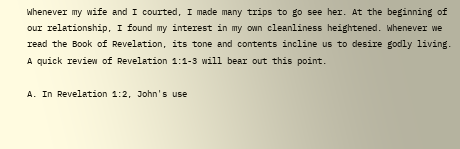Whenever my wife and I courted, I made many trips to go see her. At the beginning of our relationship, I found my interest in my own cleanliness heightened. Whenever we read the Book of Revelation, its tone and contents incline us to desire godly living. A quick review of Revelation 1:1-3 will bear out this point.

A. In Revelation 1:2, John's use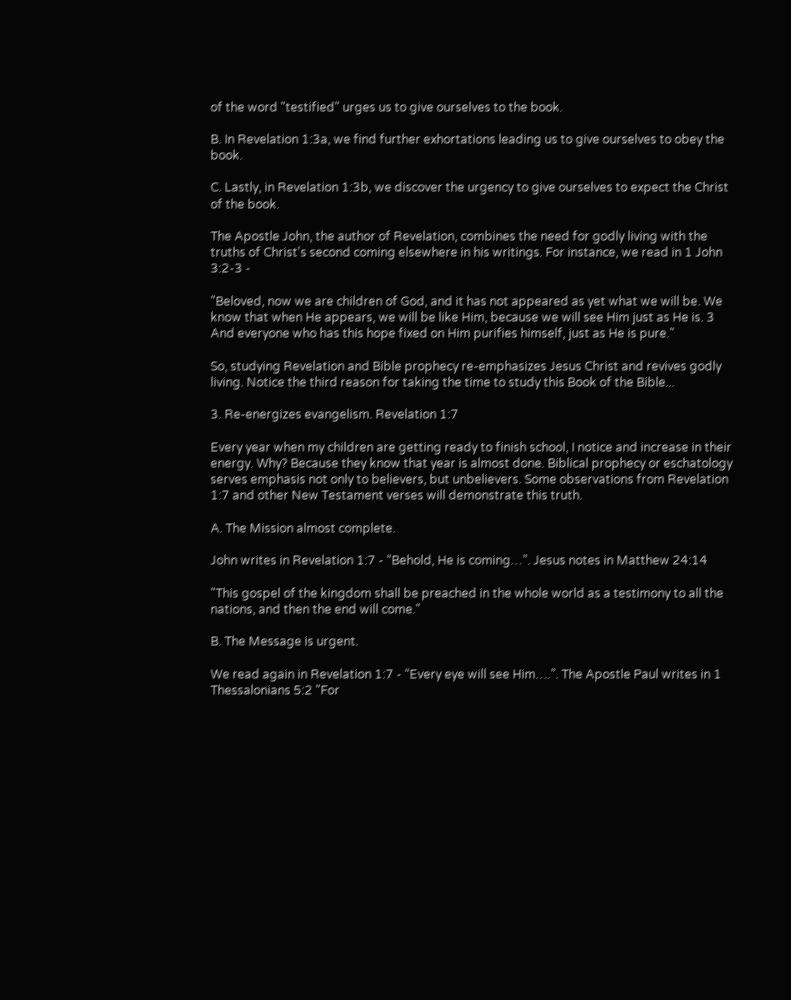of the word "testified" urges us to give ourselves to the book.

B. In Revelation 1:3a, we find further exhortations leading us to give ourselves to obey the book.

C. Lastly, in Revelation 1:3b, we discover the urgency to give ourselves to expect the Christ of the book.

The Apostle John, the author of Revelation, combines the need for godly living with the truths of Christ's second coming elsewhere in his writings. For instance, we read in 1 John 3:2-3 -

"Beloved, now we are children of God, and it has not appeared as yet what we will be. We know that when He appears, we will be like Him, because we will see Him just as He is. 3 And everyone who has this hope fixed on Him purifies himself, just as He is pure."

So, studying Revelation and Bible prophecy re-emphasizes Jesus Christ and revives godly living. Notice the third reason for taking the time to study this Book of the Bible...

3. Re-energizes evangelism. Revelation 1:7

Every year when my children are getting ready to finish school, I notice and increase in their energy. Why? Because they know that year is almost done. Biblical prophecy or eschatology serves emphasis not only to believers, but unbelievers. Some observations from Revelation 1:7 and other New Testament verses will demonstrate this truth.

A. The Mission almost complete.

John writes in Revelation 1:7 - “Behold, He is coming…”. Jesus notes in Matthew 24:14

"This gospel of the kingdom shall be preached in the whole world as a testimony to all the nations, and then the end will come."

B. The Message is urgent.

We read again in Revelation 1:7 - “Every eye will see Him….”. The Apostle Paul writes in 1 Thessalonians 5:2 "For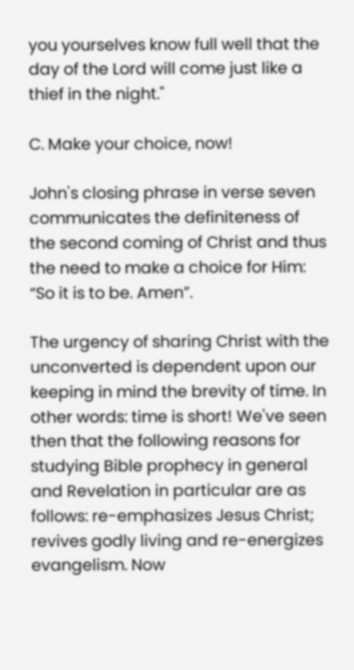you yourselves know full well that the day of the Lord will come just like a thief in the night."

C. Make your choice, now!

John's closing phrase in verse seven communicates the definiteness of the second coming of Christ and thus the need to make a choice for Him: “So it is to be. Amen”.

The urgency of sharing Christ with the unconverted is dependent upon our keeping in mind the brevity of time. In other words: time is short! We've seen then that the following reasons for studying Bible prophecy in general and Revelation in particular are as follows: re-emphasizes Jesus Christ; revives godly living and re-energizes evangelism. Now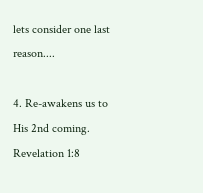lets consider one last reason....

4. Re-awakens us to His 2nd coming. Revelation 1:8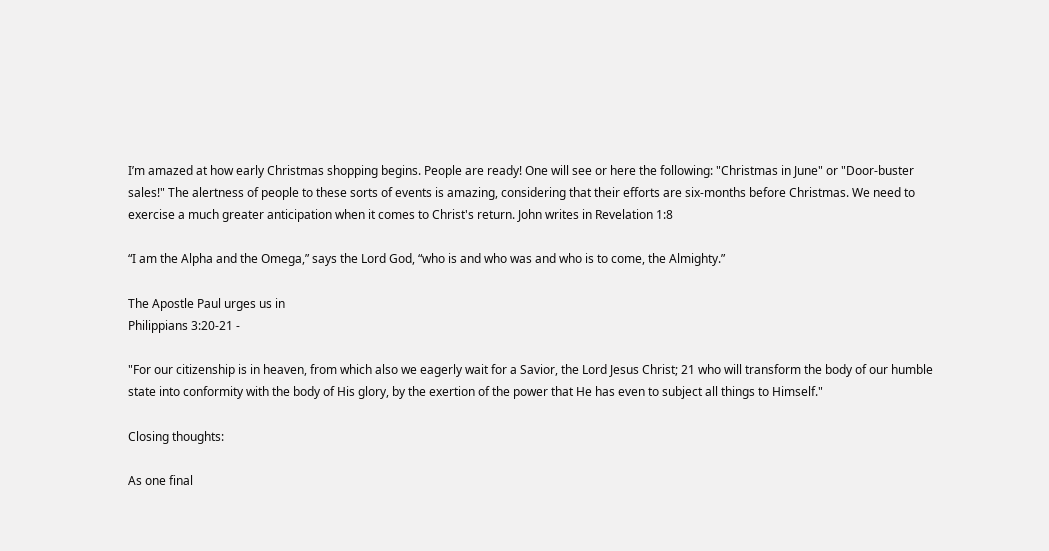I’m amazed at how early Christmas shopping begins. People are ready! One will see or here the following: "Christmas in June" or "Door-buster sales!" The alertness of people to these sorts of events is amazing, considering that their efforts are six-months before Christmas. We need to exercise a much greater anticipation when it comes to Christ's return. John writes in Revelation 1:8

“I am the Alpha and the Omega,” says the Lord God, “who is and who was and who is to come, the Almighty.”

The Apostle Paul urges us in
Philippians 3:20-21 -

"For our citizenship is in heaven, from which also we eagerly wait for a Savior, the Lord Jesus Christ; 21 who will transform the body of our humble state into conformity with the body of His glory, by the exertion of the power that He has even to subject all things to Himself."

Closing thoughts:

As one final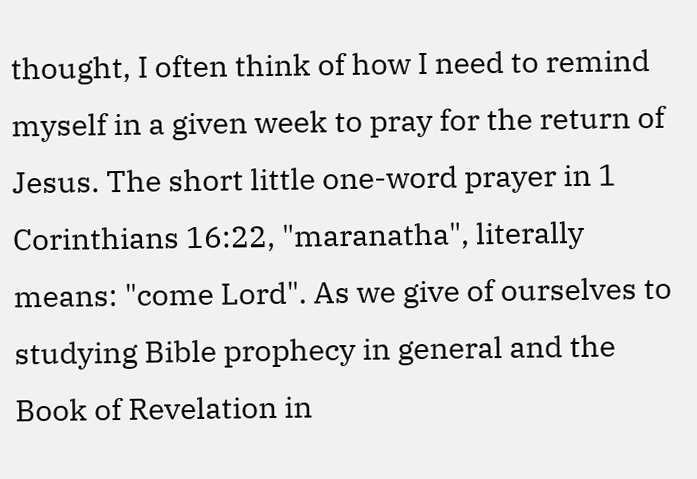thought, I often think of how I need to remind myself in a given week to pray for the return of Jesus. The short little one-word prayer in 1 Corinthians 16:22, "maranatha", literally means: "come Lord". As we give of ourselves to studying Bible prophecy in general and the Book of Revelation in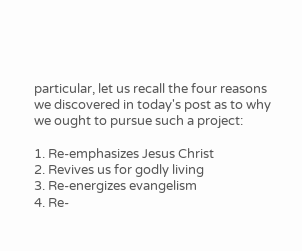particular, let us recall the four reasons we discovered in today's post as to why we ought to pursue such a project:

1. Re-emphasizes Jesus Christ
2. Revives us for godly living
3. Re-energizes evangelism
4. Re-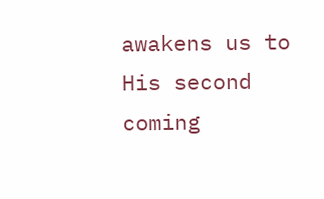awakens us to His second coming